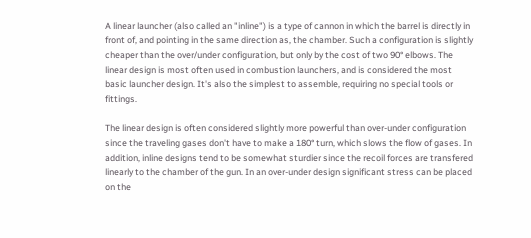A linear launcher (also called an "inline") is a type of cannon in which the barrel is directly in front of, and pointing in the same direction as, the chamber. Such a configuration is slightly cheaper than the over/under configuration, but only by the cost of two 90° elbows. The linear design is most often used in combustion launchers, and is considered the most basic launcher design. It's also the simplest to assemble, requiring no special tools or fittings.

The linear design is often considered slightly more powerful than over-under configuration since the traveling gases don't have to make a 180° turn, which slows the flow of gases. In addition, inline designs tend to be somewhat sturdier since the recoil forces are transfered linearly to the chamber of the gun. In an over-under design significant stress can be placed on the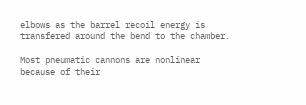elbows as the barrel recoil energy is transfered around the bend to the chamber.

Most pneumatic cannons are nonlinear because of their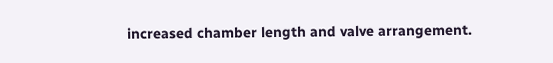increased chamber length and valve arrangement.